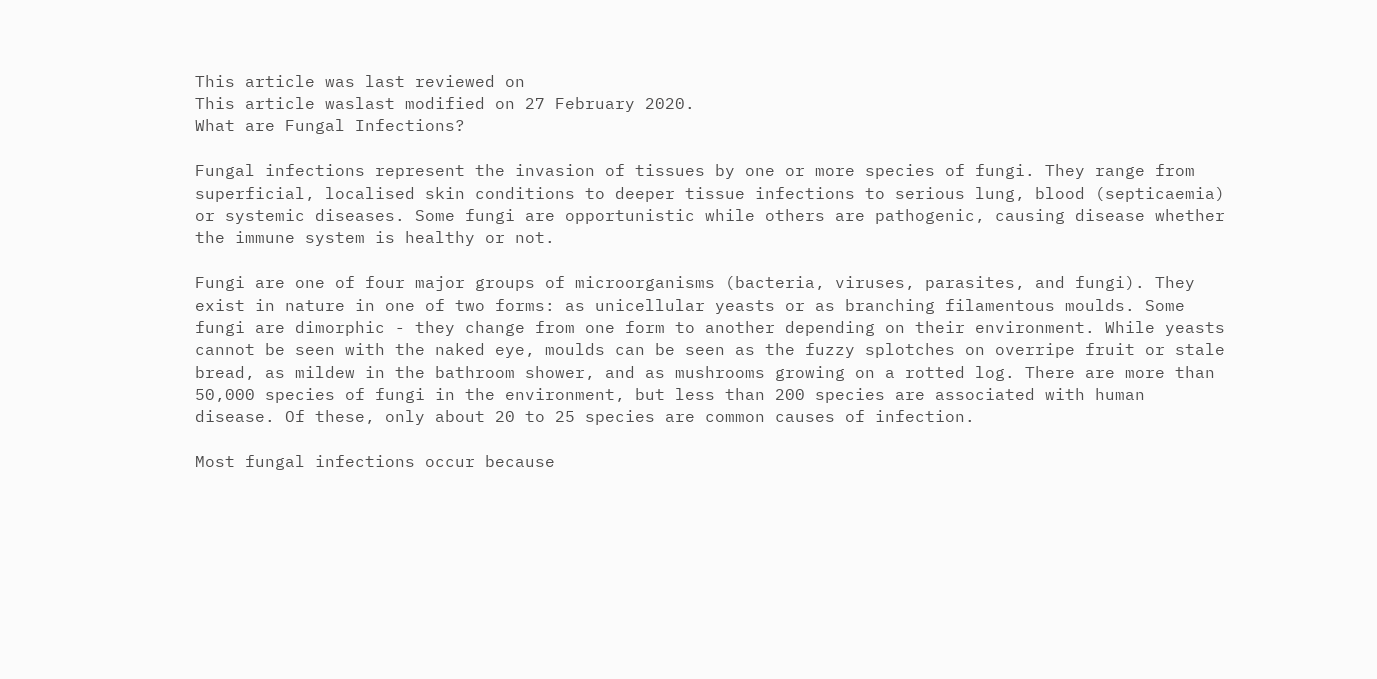This article was last reviewed on
This article waslast modified on 27 February 2020.
What are Fungal Infections?

Fungal infections represent the invasion of tissues by one or more species of fungi. They range from superficial, localised skin conditions to deeper tissue infections to serious lung, blood (septicaemia) or systemic diseases. Some fungi are opportunistic while others are pathogenic, causing disease whether the immune system is healthy or not.

Fungi are one of four major groups of microorganisms (bacteria, viruses, parasites, and fungi). They exist in nature in one of two forms: as unicellular yeasts or as branching filamentous moulds. Some fungi are dimorphic - they change from one form to another depending on their environment. While yeasts cannot be seen with the naked eye, moulds can be seen as the fuzzy splotches on overripe fruit or stale bread, as mildew in the bathroom shower, and as mushrooms growing on a rotted log. There are more than 50,000 species of fungi in the environment, but less than 200 species are associated with human disease. Of these, only about 20 to 25 species are common causes of infection.

Most fungal infections occur because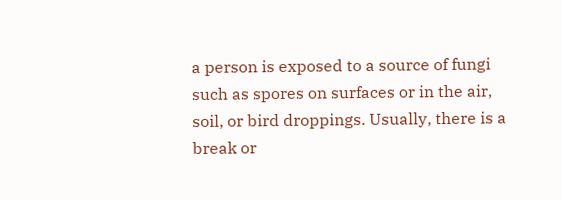a person is exposed to a source of fungi such as spores on surfaces or in the air, soil, or bird droppings. Usually, there is a break or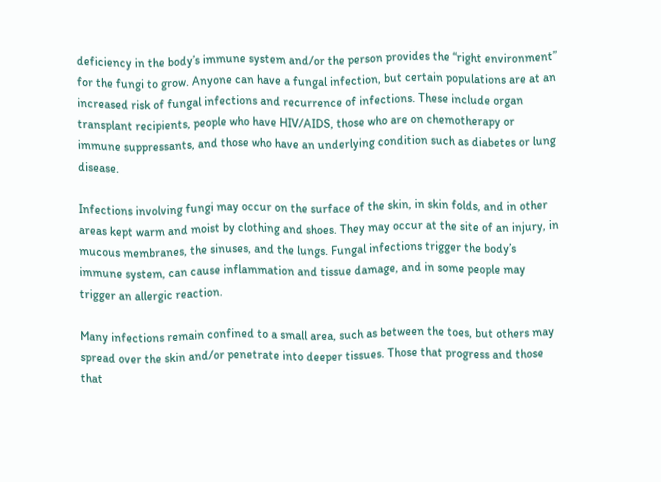deficiency in the body’s immune system and/or the person provides the “right environment” for the fungi to grow. Anyone can have a fungal infection, but certain populations are at an increased risk of fungal infections and recurrence of infections. These include organ transplant recipients, people who have HIV/AIDS, those who are on chemotherapy or immune suppressants, and those who have an underlying condition such as diabetes or lung disease.

Infections involving fungi may occur on the surface of the skin, in skin folds, and in other areas kept warm and moist by clothing and shoes. They may occur at the site of an injury, in mucous membranes, the sinuses, and the lungs. Fungal infections trigger the body’s immune system, can cause inflammation and tissue damage, and in some people may trigger an allergic reaction.

Many infections remain confined to a small area, such as between the toes, but others may spread over the skin and/or penetrate into deeper tissues. Those that progress and those that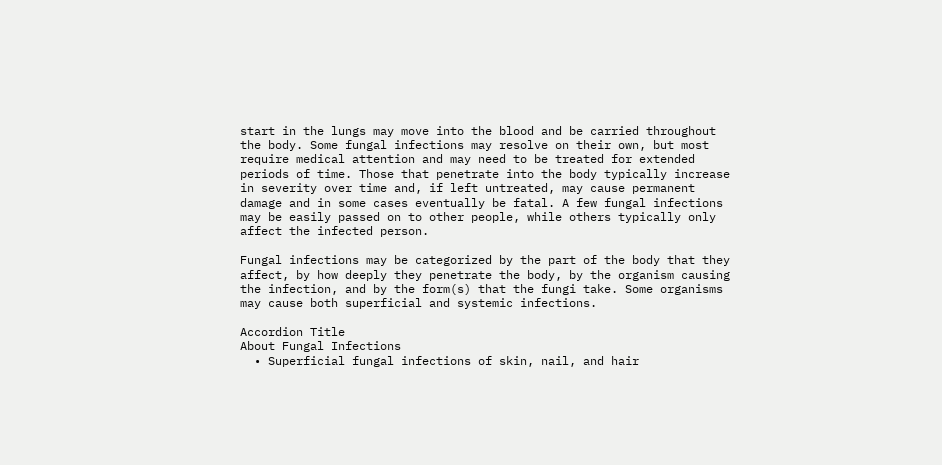start in the lungs may move into the blood and be carried throughout the body. Some fungal infections may resolve on their own, but most require medical attention and may need to be treated for extended periods of time. Those that penetrate into the body typically increase in severity over time and, if left untreated, may cause permanent damage and in some cases eventually be fatal. A few fungal infections may be easily passed on to other people, while others typically only affect the infected person.

Fungal infections may be categorized by the part of the body that they affect, by how deeply they penetrate the body, by the organism causing the infection, and by the form(s) that the fungi take. Some organisms may cause both superficial and systemic infections.

Accordion Title
About Fungal Infections
  • Superficial fungal infections of skin, nail, and hair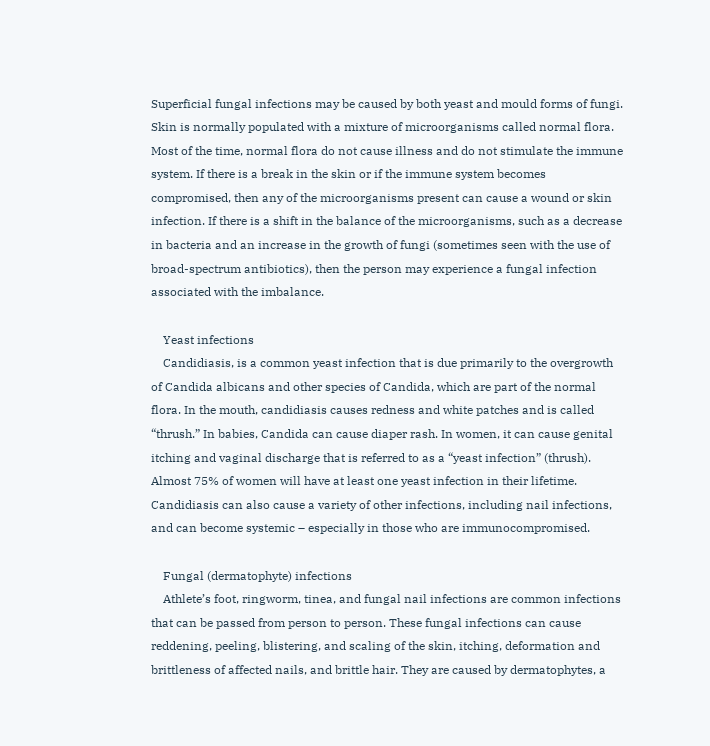Superficial fungal infections may be caused by both yeast and mould forms of fungi. Skin is normally populated with a mixture of microorganisms called normal flora. Most of the time, normal flora do not cause illness and do not stimulate the immune system. If there is a break in the skin or if the immune system becomes compromised, then any of the microorganisms present can cause a wound or skin infection. If there is a shift in the balance of the microorganisms, such as a decrease in bacteria and an increase in the growth of fungi (sometimes seen with the use of broad-spectrum antibiotics), then the person may experience a fungal infection associated with the imbalance.

    Yeast infections
    Candidiasis, is a common yeast infection that is due primarily to the overgrowth of Candida albicans and other species of Candida, which are part of the normal flora. In the mouth, candidiasis causes redness and white patches and is called “thrush.” In babies, Candida can cause diaper rash. In women, it can cause genital itching and vaginal discharge that is referred to as a “yeast infection” (thrush). Almost 75% of women will have at least one yeast infection in their lifetime. Candidiasis can also cause a variety of other infections, including nail infections, and can become systemic – especially in those who are immunocompromised.

    Fungal (dermatophyte) infections
    Athlete’s foot, ringworm, tinea, and fungal nail infections are common infections that can be passed from person to person. These fungal infections can cause reddening, peeling, blistering, and scaling of the skin, itching, deformation and brittleness of affected nails, and brittle hair. They are caused by dermatophytes, a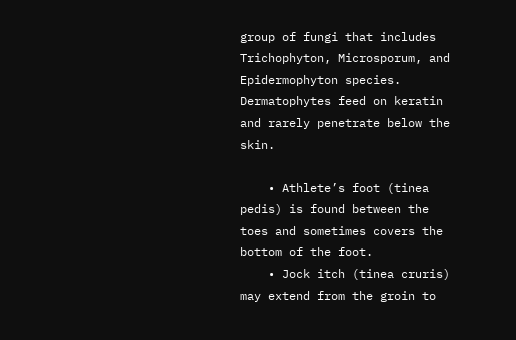group of fungi that includes Trichophyton, Microsporum, and Epidermophyton species. Dermatophytes feed on keratin and rarely penetrate below the skin.

    • Athlete’s foot (tinea pedis) is found between the toes and sometimes covers the bottom of the foot.
    • Jock itch (tinea cruris) may extend from the groin to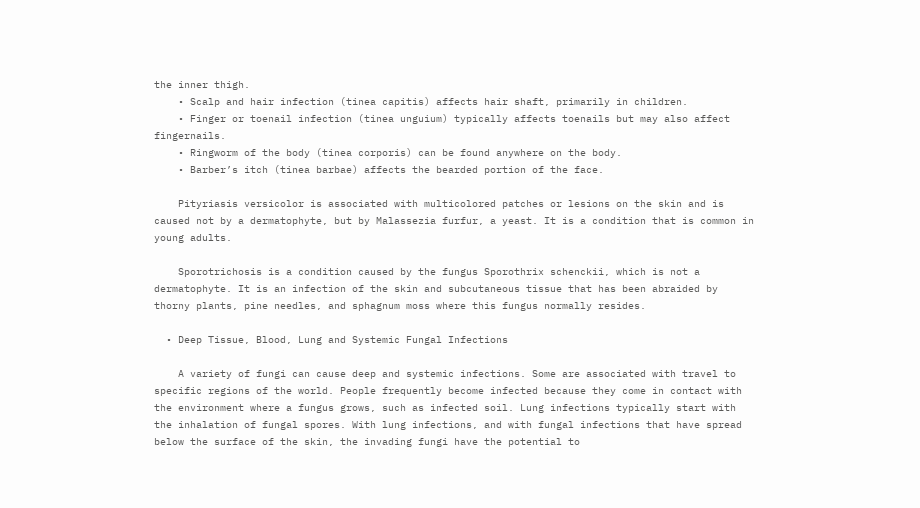the inner thigh.
    • Scalp and hair infection (tinea capitis) affects hair shaft, primarily in children.
    • Finger or toenail infection (tinea unguium) typically affects toenails but may also affect fingernails.
    • Ringworm of the body (tinea corporis) can be found anywhere on the body.
    • Barber’s itch (tinea barbae) affects the bearded portion of the face.

    Pityriasis versicolor is associated with multicolored patches or lesions on the skin and is caused not by a dermatophyte, but by Malassezia furfur, a yeast. It is a condition that is common in young adults.

    Sporotrichosis is a condition caused by the fungus Sporothrix schenckii, which is not a dermatophyte. It is an infection of the skin and subcutaneous tissue that has been abraided by thorny plants, pine needles, and sphagnum moss where this fungus normally resides.

  • Deep Tissue, Blood, Lung and Systemic Fungal Infections

    A variety of fungi can cause deep and systemic infections. Some are associated with travel to specific regions of the world. People frequently become infected because they come in contact with the environment where a fungus grows, such as infected soil. Lung infections typically start with the inhalation of fungal spores. With lung infections, and with fungal infections that have spread below the surface of the skin, the invading fungi have the potential to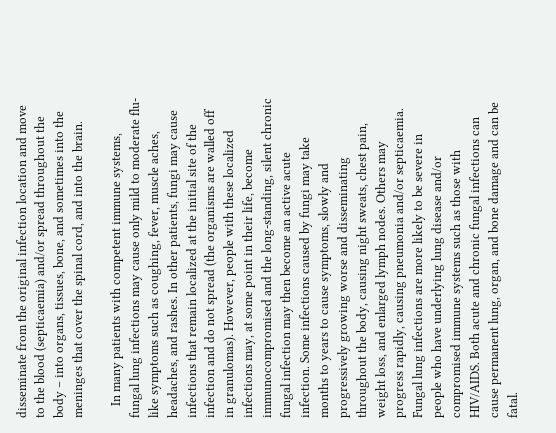disseminate from the original infection location and move to the blood (septicaemia) and/or spread throughout the body – into organs, tissues, bone, and sometimes into the meninges that cover the spinal cord, and into the brain.

    In many patients with competent immune systems, fungal lung infections may cause only mild to moderate flu-like symptoms such as coughing, fever, muscle aches, headaches, and rashes. In other patients, fungi may cause infections that remain localized at the initial site of the infection and do not spread (the organisms are walled off in granulomas). However, people with these localized infections may, at some point in their life, become immunocompromised and the long-standing, silent chronic fungal infection may then become an active acute infection. Some infections caused by fungi may take months to years to cause symptoms, slowly and progressively growing worse and disseminating throughout the body, causing night sweats, chest pain, weight loss, and enlarged lymph nodes. Others may progress rapidly, causing pneumonia and/or septicaemia. Fungal lung infections are more likely to be severe in people who have underlying lung disease and/or compromised immune systems such as those with HIV/AIDS. Both acute and chronic fungal infections can cause permanent lung, organ, and bone damage and can be fatal.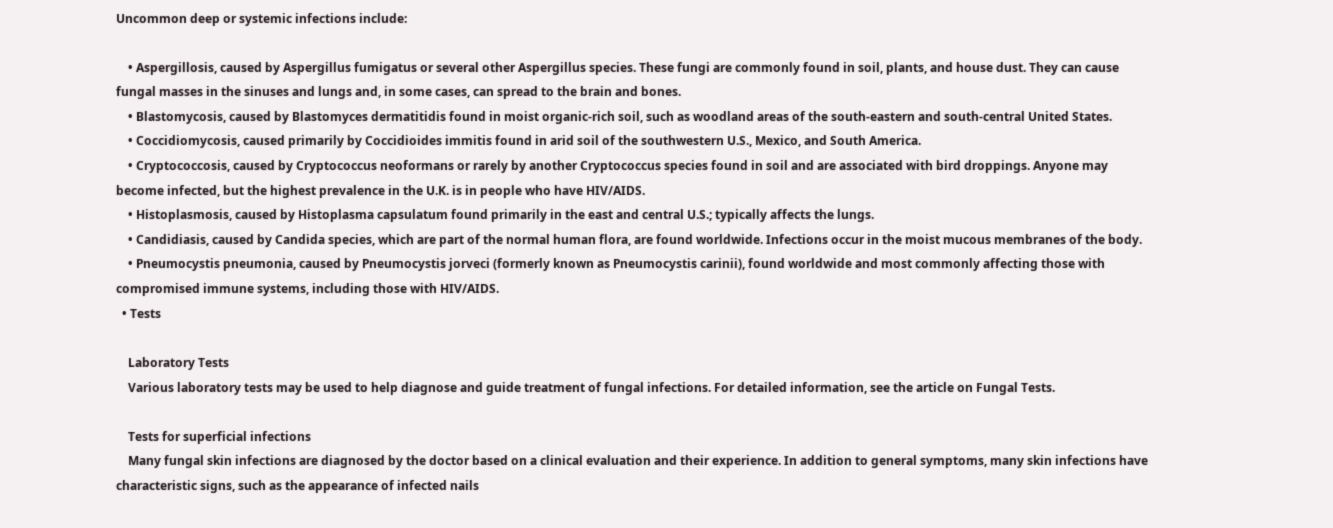Uncommon deep or systemic infections include:

    • Aspergillosis, caused by Aspergillus fumigatus or several other Aspergillus species. These fungi are commonly found in soil, plants, and house dust. They can cause fungal masses in the sinuses and lungs and, in some cases, can spread to the brain and bones.
    • Blastomycosis, caused by Blastomyces dermatitidis found in moist organic-rich soil, such as woodland areas of the south-eastern and south-central United States.
    • Coccidiomycosis, caused primarily by Coccidioides immitis found in arid soil of the southwestern U.S., Mexico, and South America.
    • Cryptococcosis, caused by Cryptococcus neoformans or rarely by another Cryptococcus species found in soil and are associated with bird droppings. Anyone may become infected, but the highest prevalence in the U.K. is in people who have HIV/AIDS.
    • Histoplasmosis, caused by Histoplasma capsulatum found primarily in the east and central U.S.; typically affects the lungs.
    • Candidiasis, caused by Candida species, which are part of the normal human flora, are found worldwide. Infections occur in the moist mucous membranes of the body.
    • Pneumocystis pneumonia, caused by Pneumocystis jorveci (formerly known as Pneumocystis carinii), found worldwide and most commonly affecting those with compromised immune systems, including those with HIV/AIDS.
  • Tests

    Laboratory Tests
    Various laboratory tests may be used to help diagnose and guide treatment of fungal infections. For detailed information, see the article on Fungal Tests.

    Tests for superficial infections
    Many fungal skin infections are diagnosed by the doctor based on a clinical evaluation and their experience. In addition to general symptoms, many skin infections have characteristic signs, such as the appearance of infected nails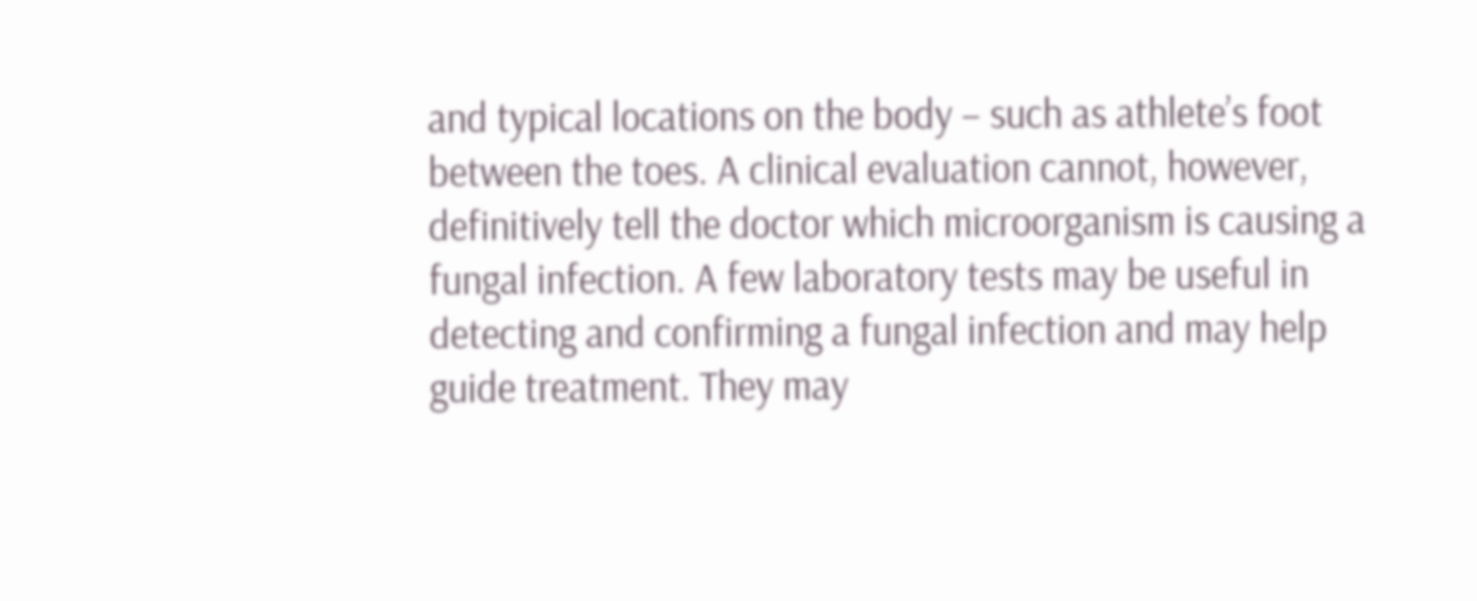and typical locations on the body – such as athlete’s foot between the toes. A clinical evaluation cannot, however, definitively tell the doctor which microorganism is causing a fungal infection. A few laboratory tests may be useful in detecting and confirming a fungal infection and may help guide treatment. They may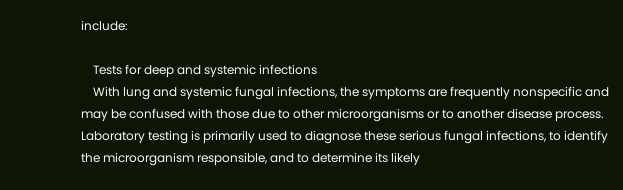include:

    Tests for deep and systemic infections
    With lung and systemic fungal infections, the symptoms are frequently nonspecific and may be confused with those due to other microorganisms or to another disease process. Laboratory testing is primarily used to diagnose these serious fungal infections, to identify the microorganism responsible, and to determine its likely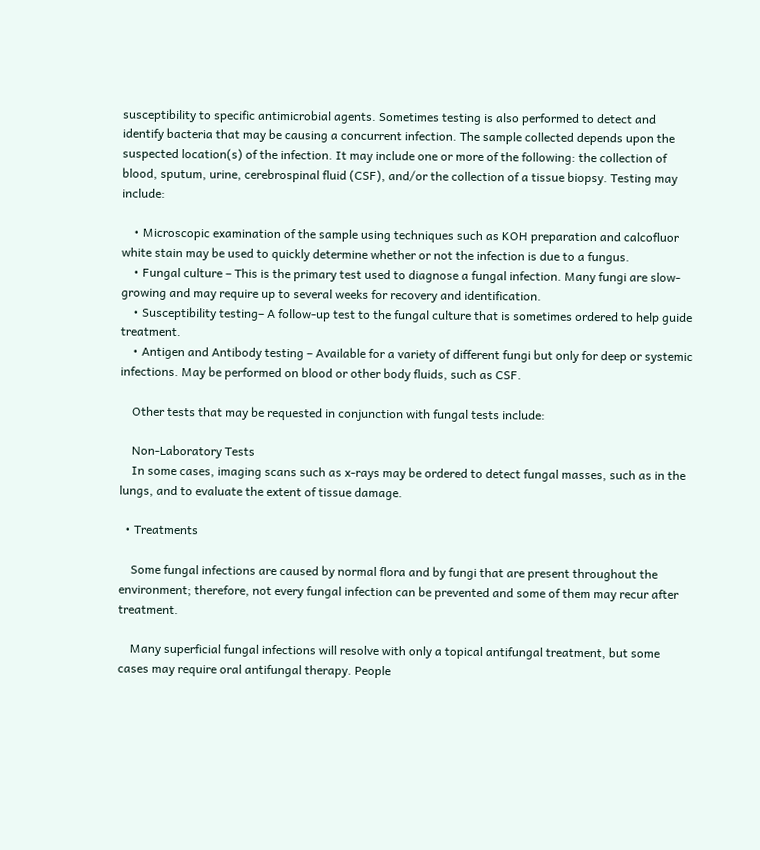susceptibility to specific antimicrobial agents. Sometimes testing is also performed to detect and identify bacteria that may be causing a concurrent infection. The sample collected depends upon the suspected location(s) of the infection. It may include one or more of the following: the collection of blood, sputum, urine, cerebrospinal fluid (CSF), and/or the collection of a tissue biopsy. Testing may include:

    • Microscopic examination of the sample using techniques such as KOH preparation and calcofluor white stain may be used to quickly determine whether or not the infection is due to a fungus.
    • Fungal culture – This is the primary test used to diagnose a fungal infection. Many fungi are slow-growing and may require up to several weeks for recovery and identification.
    • Susceptibility testing– A follow-up test to the fungal culture that is sometimes ordered to help guide treatment.
    • Antigen and Antibody testing – Available for a variety of different fungi but only for deep or systemic infections. May be performed on blood or other body fluids, such as CSF.

    Other tests that may be requested in conjunction with fungal tests include:

    Non-Laboratory Tests
    In some cases, imaging scans such as x-rays may be ordered to detect fungal masses, such as in the lungs, and to evaluate the extent of tissue damage.

  • Treatments

    Some fungal infections are caused by normal flora and by fungi that are present throughout the environment; therefore, not every fungal infection can be prevented and some of them may recur after treatment.

    Many superficial fungal infections will resolve with only a topical antifungal treatment, but some cases may require oral antifungal therapy. People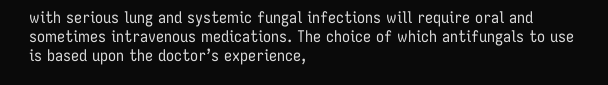with serious lung and systemic fungal infections will require oral and sometimes intravenous medications. The choice of which antifungals to use is based upon the doctor’s experience,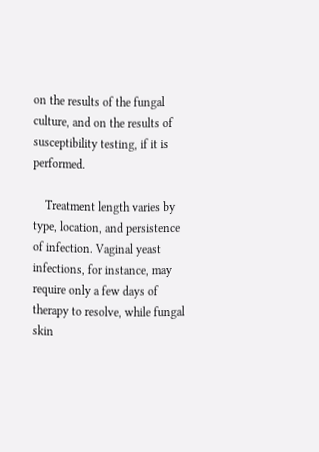on the results of the fungal culture, and on the results of susceptibility testing, if it is performed.

    Treatment length varies by type, location, and persistence of infection. Vaginal yeast infections, for instance, may require only a few days of therapy to resolve, while fungal skin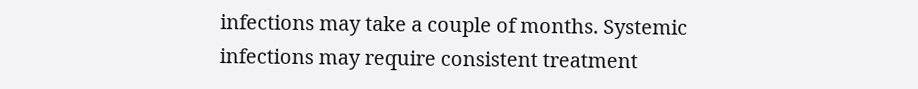infections may take a couple of months. Systemic infections may require consistent treatment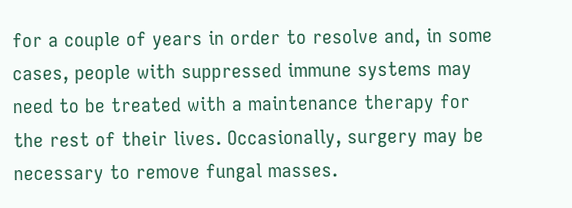for a couple of years in order to resolve and, in some cases, people with suppressed immune systems may need to be treated with a maintenance therapy for the rest of their lives. Occasionally, surgery may be necessary to remove fungal masses.